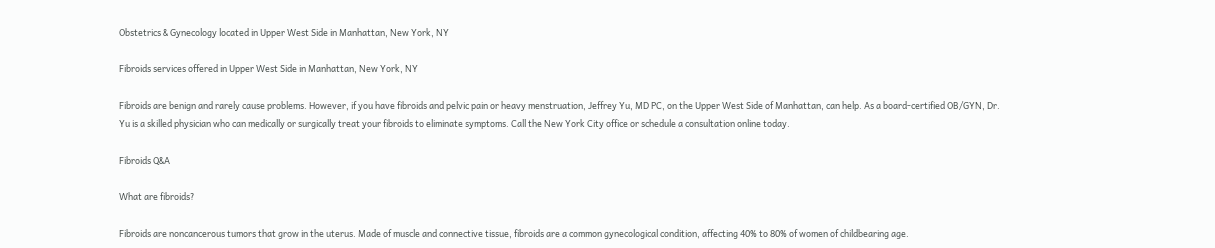Obstetrics & Gynecology located in Upper West Side in Manhattan, New York, NY

Fibroids services offered in Upper West Side in Manhattan, New York, NY

Fibroids are benign and rarely cause problems. However, if you have fibroids and pelvic pain or heavy menstruation, Jeffrey Yu, MD PC, on the Upper West Side of Manhattan, can help. As a board-certified OB/GYN, Dr. Yu is a skilled physician who can medically or surgically treat your fibroids to eliminate symptoms. Call the New York City office or schedule a consultation online today.

Fibroids Q&A

What are fibroids?

Fibroids are noncancerous tumors that grow in the uterus. Made of muscle and connective tissue, fibroids are a common gynecological condition, affecting 40% to 80% of women of childbearing age.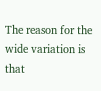The reason for the wide variation is that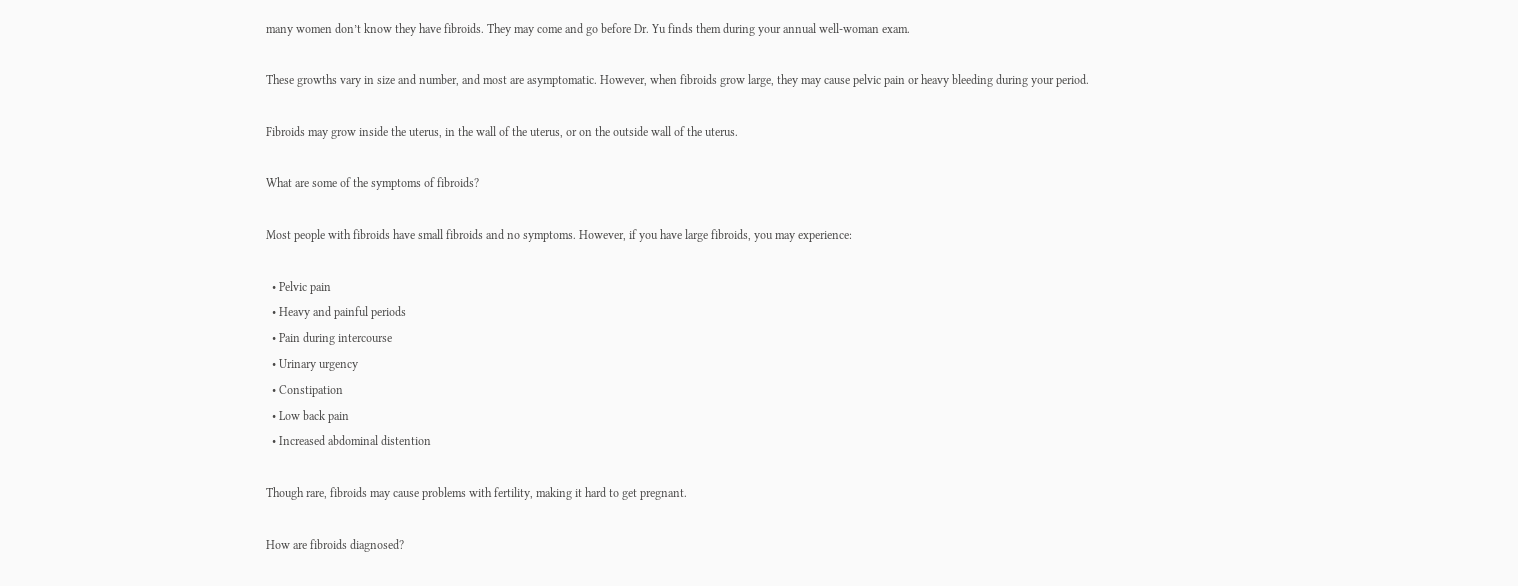many women don’t know they have fibroids. They may come and go before Dr. Yu finds them during your annual well-woman exam.

These growths vary in size and number, and most are asymptomatic. However, when fibroids grow large, they may cause pelvic pain or heavy bleeding during your period.

Fibroids may grow inside the uterus, in the wall of the uterus, or on the outside wall of the uterus.

What are some of the symptoms of fibroids?

Most people with fibroids have small fibroids and no symptoms. However, if you have large fibroids, you may experience:

  • Pelvic pain
  • Heavy and painful periods
  • Pain during intercourse
  • Urinary urgency
  • Constipation
  • Low back pain
  • Increased abdominal distention

Though rare, fibroids may cause problems with fertility, making it hard to get pregnant.

How are fibroids diagnosed?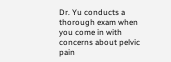Dr. Yu conducts a thorough exam when you come in with concerns about pelvic pain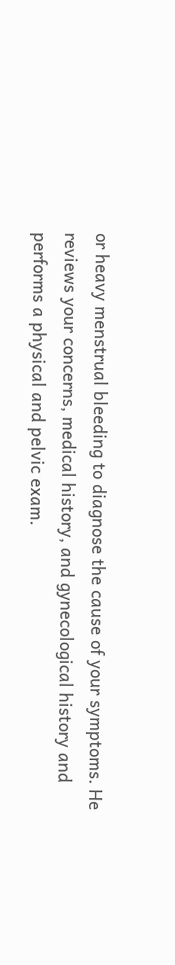or heavy menstrual bleeding to diagnose the cause of your symptoms. He reviews your concerns, medical history, and gynecological history and performs a physical and pelvic exam.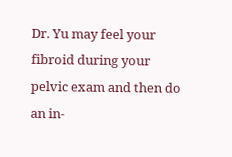Dr. Yu may feel your fibroid during your pelvic exam and then do an in-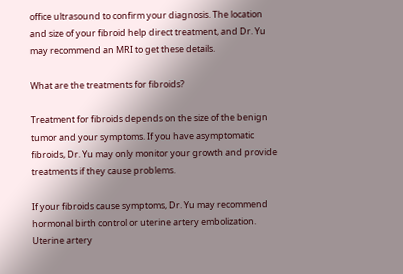office ultrasound to confirm your diagnosis. The location and size of your fibroid help direct treatment, and Dr. Yu may recommend an MRI to get these details.

What are the treatments for fibroids?

Treatment for fibroids depends on the size of the benign tumor and your symptoms. If you have asymptomatic fibroids, Dr. Yu may only monitor your growth and provide treatments if they cause problems.

If your fibroids cause symptoms, Dr. Yu may recommend hormonal birth control or uterine artery embolization. Uterine artery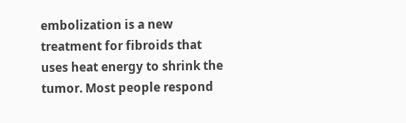embolization is a new treatment for fibroids that uses heat energy to shrink the tumor. Most people respond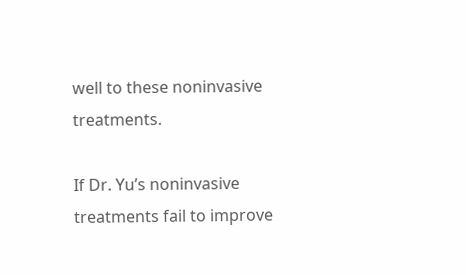well to these noninvasive treatments.

If Dr. Yu’s noninvasive treatments fail to improve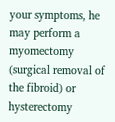your symptoms, he may perform a myomectomy (surgical removal of the fibroid) or hysterectomy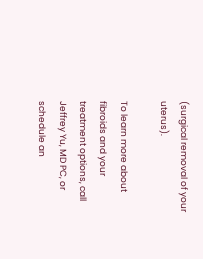(surgical removal of your uterus).

To learn more about fibroids and your treatment options, call Jeffrey Yu, MD PC, or schedule an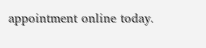appointment online today.